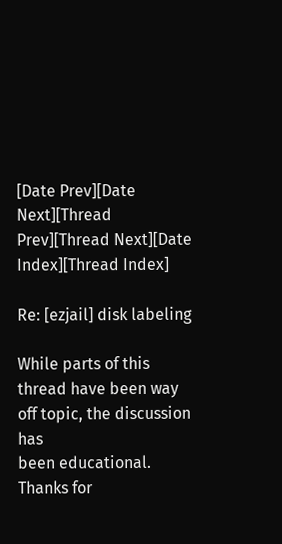[Date Prev][Date Next][Thread Prev][Thread Next][Date Index][Thread Index]

Re: [ezjail] disk labeling

While parts of this thread have been way off topic, the discussion has
been educational. Thanks for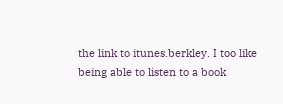the link to itunes.berkley. I too like
being able to listen to a book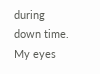during down time. My eyes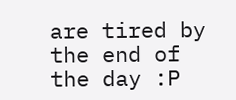are tired by
the end of the day :P